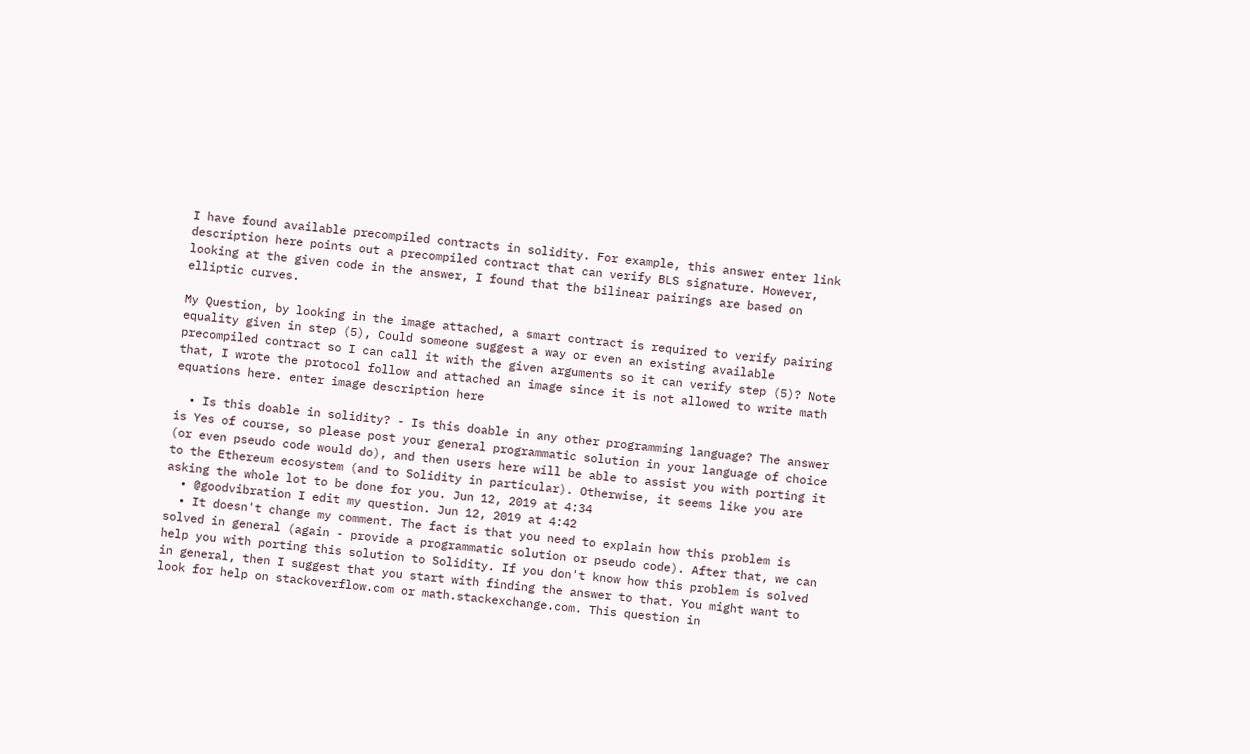I have found available precompiled contracts in solidity. For example, this answer enter link description here points out a precompiled contract that can verify BLS signature. However, looking at the given code in the answer, I found that the bilinear pairings are based on elliptic curves.

My Question, by looking in the image attached, a smart contract is required to verify pairing equality given in step (5), Could someone suggest a way or even an existing available precompiled contract so I can call it with the given arguments so it can verify step (5)? Note that, I wrote the protocol follow and attached an image since it is not allowed to write math equations here. enter image description here

  • Is this doable in solidity? - Is this doable in any other programming language? The answer is Yes of course, so please post your general programmatic solution in your language of choice (or even pseudo code would do), and then users here will be able to assist you with porting it to the Ethereum ecosystem (and to Solidity in particular). Otherwise, it seems like you are asking the whole lot to be done for you. Jun 12, 2019 at 4:34
  • @goodvibration I edit my question. Jun 12, 2019 at 4:42
  • It doesn't change my comment. The fact is that you need to explain how this problem is solved in general (again - provide a programmatic solution or pseudo code). After that, we can help you with porting this solution to Solidity. If you don't know how this problem is solved in general, then I suggest that you start with finding the answer to that. You might want to look for help on stackoverflow.com or math.stackexchange.com. This question in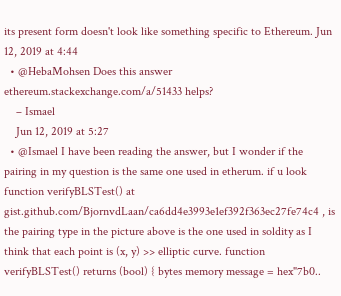its present form doesn't look like something specific to Ethereum. Jun 12, 2019 at 4:44
  • @HebaMohsen Does this answer ethereum.stackexchange.com/a/51433 helps?
    – Ismael
    Jun 12, 2019 at 5:27
  • @Ismael I have been reading the answer, but I wonder if the pairing in my question is the same one used in etherum. if u look function verifyBLSTest() at gist.github.com/BjornvdLaan/ca6dd4e3993e1ef392f363ec27fe74c4 , is the pairing type in the picture above is the one used in soldity as I think that each point is (x, y) >> elliptic curve. function verifyBLSTest() returns (bool) { bytes memory message = hex"7b0..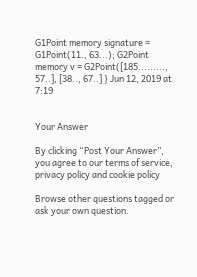G1Point memory signature = G1Point(11., 63...); G2Point memory v = G2Point([185........., 57..], [38.., 67..] } Jun 12, 2019 at 7:19


Your Answer

By clicking “Post Your Answer”, you agree to our terms of service, privacy policy and cookie policy

Browse other questions tagged or ask your own question.